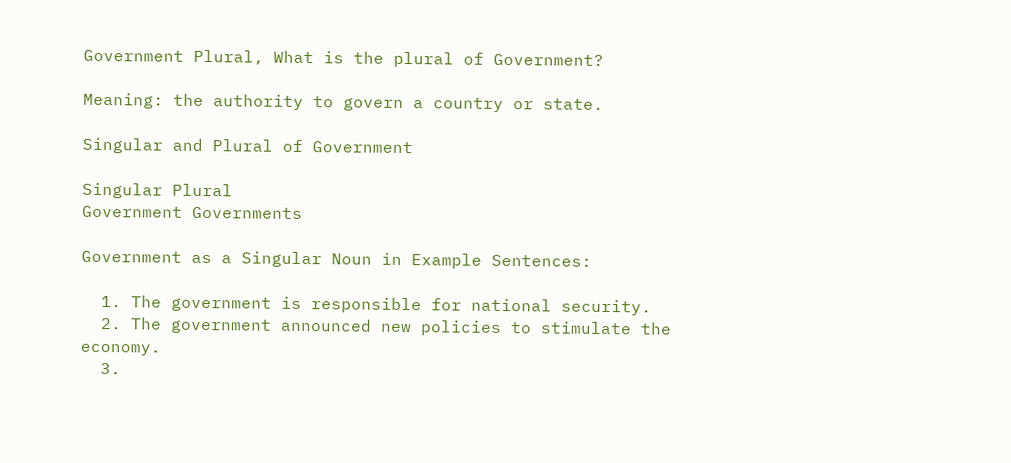Government Plural, What is the plural of Government?

Meaning: the authority to govern a country or state.

Singular and Plural of Government

Singular Plural
Government Governments

Government as a Singular Noun in Example Sentences:

  1. The government is responsible for national security.
  2. The government announced new policies to stimulate the economy.
  3.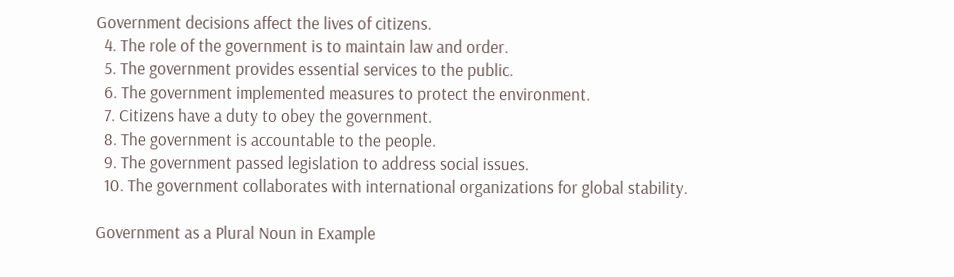Government decisions affect the lives of citizens.
  4. The role of the government is to maintain law and order.
  5. The government provides essential services to the public.
  6. The government implemented measures to protect the environment.
  7. Citizens have a duty to obey the government.
  8. The government is accountable to the people.
  9. The government passed legislation to address social issues.
  10. The government collaborates with international organizations for global stability.

Government as a Plural Noun in Example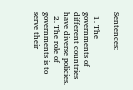Sentences:

  1. The governments of different countries have diverse policies.
  2. The role of governments is to serve their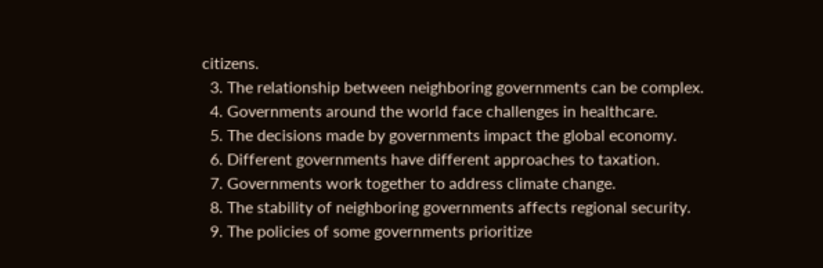citizens.
  3. The relationship between neighboring governments can be complex.
  4. Governments around the world face challenges in healthcare.
  5. The decisions made by governments impact the global economy.
  6. Different governments have different approaches to taxation.
  7. Governments work together to address climate change.
  8. The stability of neighboring governments affects regional security.
  9. The policies of some governments prioritize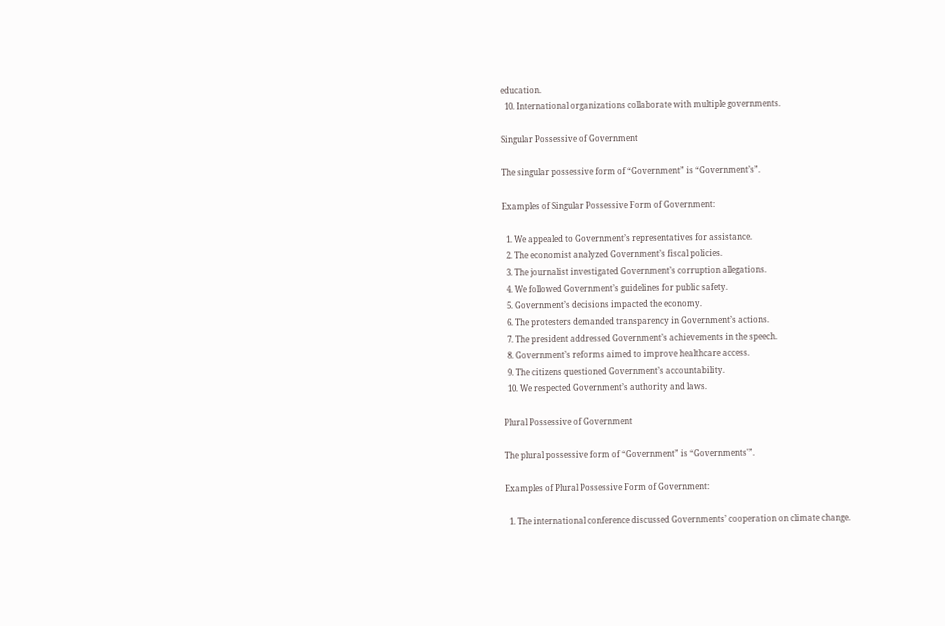education.
  10. International organizations collaborate with multiple governments.

Singular Possessive of Government

The singular possessive form of “Government” is “Government’s”.

Examples of Singular Possessive Form of Government:

  1. We appealed to Government’s representatives for assistance.
  2. The economist analyzed Government’s fiscal policies.
  3. The journalist investigated Government’s corruption allegations.
  4. We followed Government’s guidelines for public safety.
  5. Government’s decisions impacted the economy.
  6. The protesters demanded transparency in Government’s actions.
  7. The president addressed Government’s achievements in the speech.
  8. Government’s reforms aimed to improve healthcare access.
  9. The citizens questioned Government’s accountability.
  10. We respected Government’s authority and laws.

Plural Possessive of Government

The plural possessive form of “Government” is “Governments'”.

Examples of Plural Possessive Form of Government:

  1. The international conference discussed Governments’ cooperation on climate change.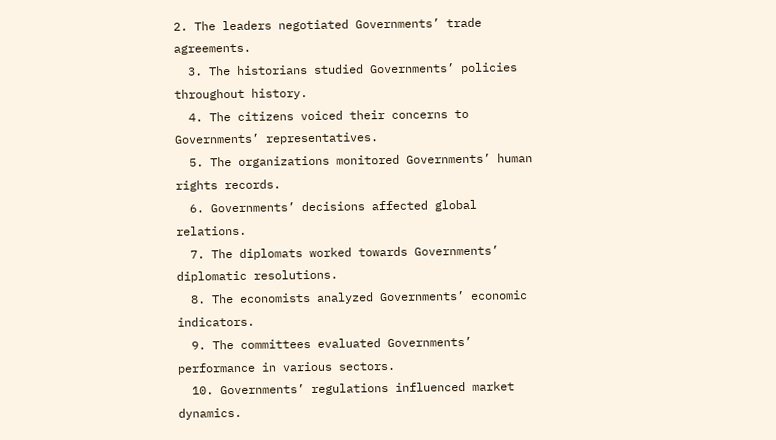2. The leaders negotiated Governments’ trade agreements.
  3. The historians studied Governments’ policies throughout history.
  4. The citizens voiced their concerns to Governments’ representatives.
  5. The organizations monitored Governments’ human rights records.
  6. Governments’ decisions affected global relations.
  7. The diplomats worked towards Governments’ diplomatic resolutions.
  8. The economists analyzed Governments’ economic indicators.
  9. The committees evaluated Governments’ performance in various sectors.
  10. Governments’ regulations influenced market dynamics.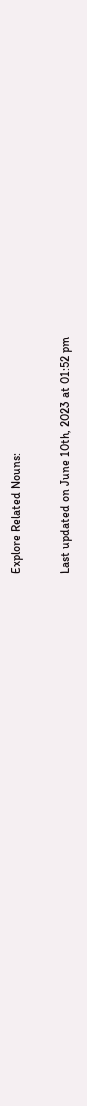Explore Related Nouns:

Last updated on June 10th, 2023 at 01:52 pm